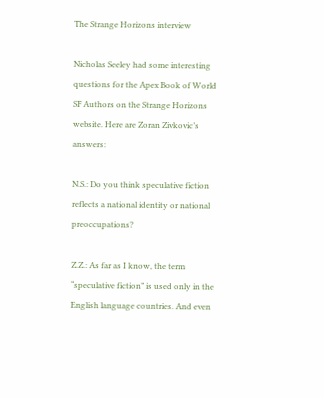The Strange Horizons interview

Nicholas Seeley had some interesting questions for the Apex Book of World SF Authors on the Strange Horizons website. Here are Zoran Zivkovic’s answers:

N.S.: Do you think speculative fiction reflects a national identity or national preoccupations?

Z.Z.: As far as I know, the term “speculative fiction” is used only in the English language countries. And even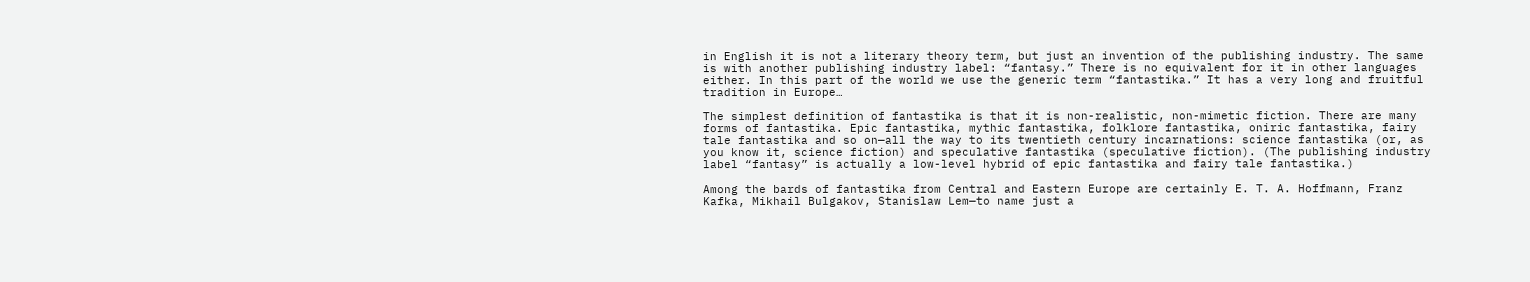in English it is not a literary theory term, but just an invention of the publishing industry. The same is with another publishing industry label: “fantasy.” There is no equivalent for it in other languages either. In this part of the world we use the generic term “fantastika.” It has a very long and fruitful tradition in Europe…

The simplest definition of fantastika is that it is non-realistic, non-mimetic fiction. There are many forms of fantastika. Epic fantastika, mythic fantastika, folklore fantastika, oniric fantastika, fairy tale fantastika and so on—all the way to its twentieth century incarnations: science fantastika (or, as you know it, science fiction) and speculative fantastika (speculative fiction). (The publishing industry label “fantasy” is actually a low-level hybrid of epic fantastika and fairy tale fantastika.)

Among the bards of fantastika from Central and Eastern Europe are certainly E. T. A. Hoffmann, Franz Kafka, Mikhail Bulgakov, Stanislaw Lem—to name just a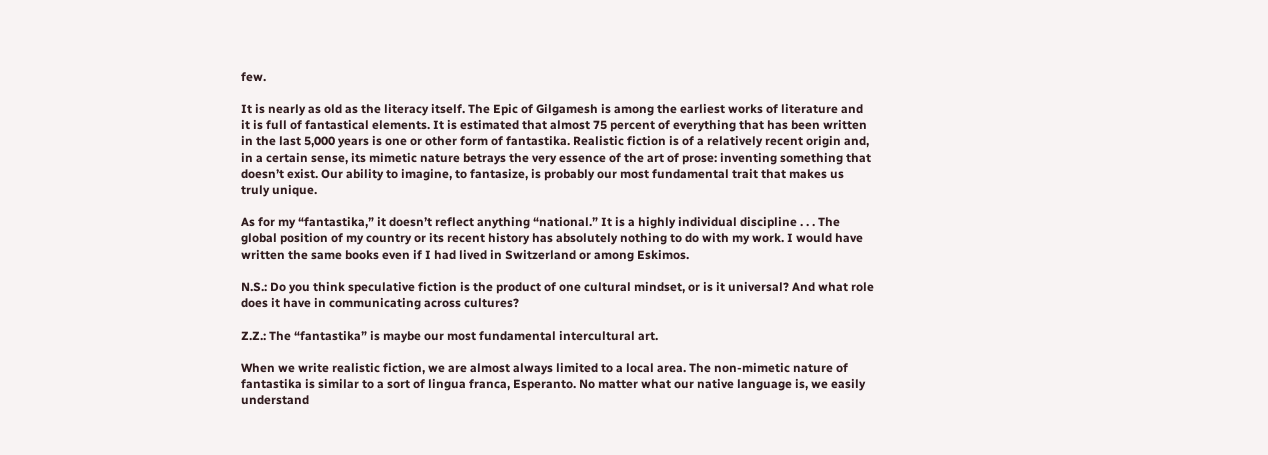few.

It is nearly as old as the literacy itself. The Epic of Gilgamesh is among the earliest works of literature and it is full of fantastical elements. It is estimated that almost 75 percent of everything that has been written in the last 5,000 years is one or other form of fantastika. Realistic fiction is of a relatively recent origin and, in a certain sense, its mimetic nature betrays the very essence of the art of prose: inventing something that doesn’t exist. Our ability to imagine, to fantasize, is probably our most fundamental trait that makes us truly unique.

As for my “fantastika,” it doesn’t reflect anything “national.” It is a highly individual discipline . . . The global position of my country or its recent history has absolutely nothing to do with my work. I would have written the same books even if I had lived in Switzerland or among Eskimos.

N.S.: Do you think speculative fiction is the product of one cultural mindset, or is it universal? And what role does it have in communicating across cultures?

Z.Z.: The “fantastika” is maybe our most fundamental intercultural art.

When we write realistic fiction, we are almost always limited to a local area. The non-mimetic nature of fantastika is similar to a sort of lingua franca, Esperanto. No matter what our native language is, we easily understand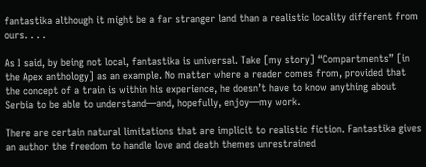fantastika although it might be a far stranger land than a realistic locality different from ours. . . .

As I said, by being not local, fantastika is universal. Take [my story] “Compartments” [in the Apex anthology] as an example. No matter where a reader comes from, provided that the concept of a train is within his experience, he doesn’t have to know anything about Serbia to be able to understand—and, hopefully, enjoy—my work.

There are certain natural limitations that are implicit to realistic fiction. Fantastika gives an author the freedom to handle love and death themes unrestrained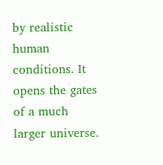by realistic human conditions. It opens the gates of a much larger universe.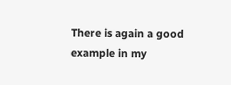There is again a good example in my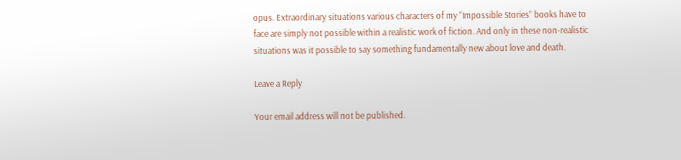opus. Extraordinary situations various characters of my “Impossible Stories” books have to face are simply not possible within a realistic work of fiction. And only in these non-realistic situations was it possible to say something fundamentally new about love and death.

Leave a Reply

Your email address will not be published.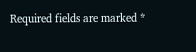Required fields are marked *